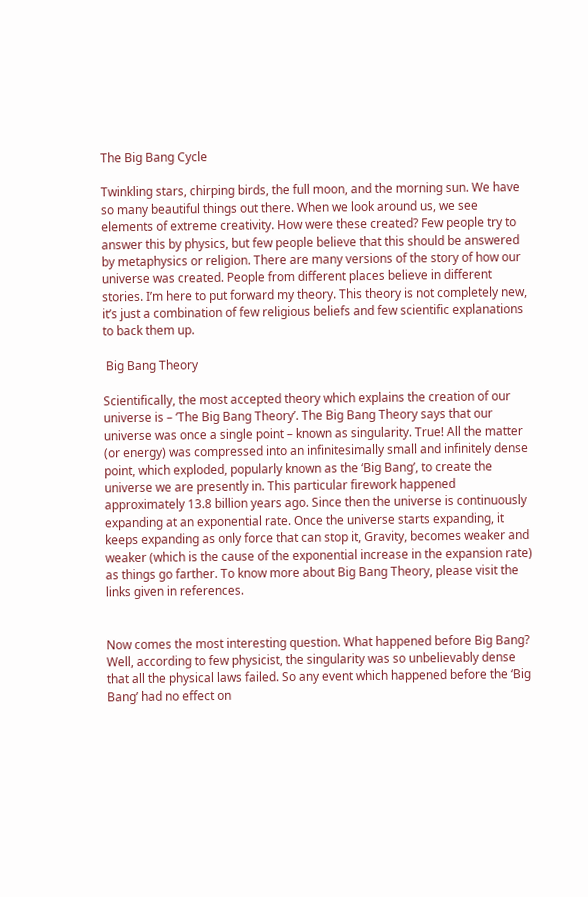The Big Bang Cycle

Twinkling stars, chirping birds, the full moon, and the morning sun. We have so many beautiful things out there. When we look around us, we see elements of extreme creativity. How were these created? Few people try to answer this by physics, but few people believe that this should be answered by metaphysics or religion. There are many versions of the story of how our universe was created. People from different places believe in different stories. I’m here to put forward my theory. This theory is not completely new, it’s just a combination of few religious beliefs and few scientific explanations to back them up.

 Big Bang Theory

Scientifically, the most accepted theory which explains the creation of our universe is – ‘The Big Bang Theory’. The Big Bang Theory says that our universe was once a single point – known as singularity. True! All the matter (or energy) was compressed into an infinitesimally small and infinitely dense point, which exploded, popularly known as the ‘Big Bang’, to create the universe we are presently in. This particular firework happened approximately 13.8 billion years ago. Since then the universe is continuously expanding at an exponential rate. Once the universe starts expanding, it keeps expanding as only force that can stop it, Gravity, becomes weaker and weaker (which is the cause of the exponential increase in the expansion rate) as things go farther. To know more about Big Bang Theory, please visit the links given in references.


Now comes the most interesting question. What happened before Big Bang? Well, according to few physicist, the singularity was so unbelievably dense that all the physical laws failed. So any event which happened before the ‘Big Bang’ had no effect on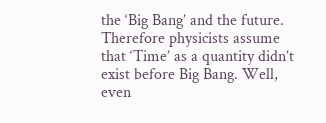the ‘Big Bang’ and the future. Therefore physicists assume that ‘Time’ as a quantity didn’t exist before Big Bang. Well, even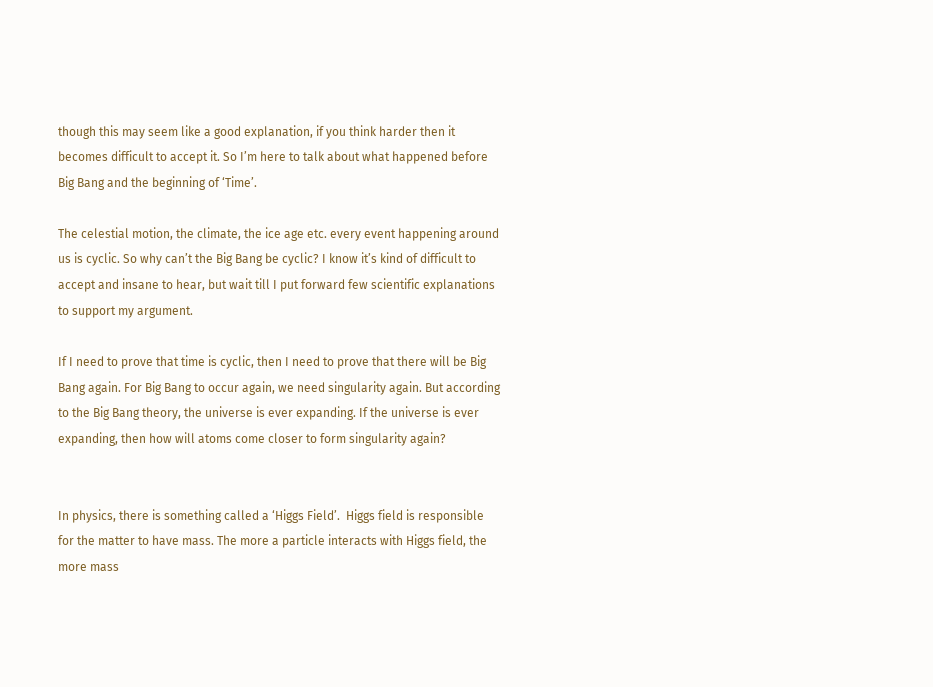though this may seem like a good explanation, if you think harder then it becomes difficult to accept it. So I’m here to talk about what happened before Big Bang and the beginning of ‘Time’.

The celestial motion, the climate, the ice age etc. every event happening around us is cyclic. So why can’t the Big Bang be cyclic? I know it’s kind of difficult to accept and insane to hear, but wait till I put forward few scientific explanations to support my argument.

If I need to prove that time is cyclic, then I need to prove that there will be Big Bang again. For Big Bang to occur again, we need singularity again. But according to the Big Bang theory, the universe is ever expanding. If the universe is ever expanding, then how will atoms come closer to form singularity again?


In physics, there is something called a ‘Higgs Field’.  Higgs field is responsible for the matter to have mass. The more a particle interacts with Higgs field, the more mass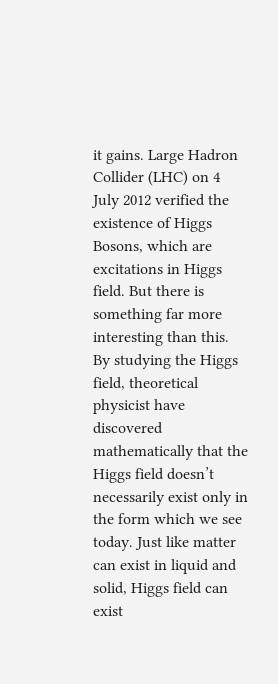it gains. Large Hadron Collider (LHC) on 4 July 2012 verified the existence of Higgs Bosons, which are excitations in Higgs field. But there is something far more interesting than this. By studying the Higgs field, theoretical physicist have discovered mathematically that the Higgs field doesn’t necessarily exist only in the form which we see today. Just like matter can exist in liquid and solid, Higgs field can exist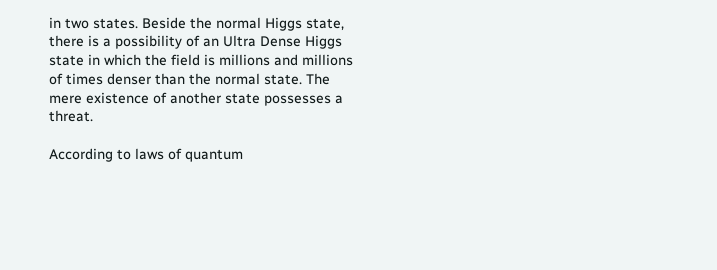in two states. Beside the normal Higgs state, there is a possibility of an Ultra Dense Higgs state in which the field is millions and millions of times denser than the normal state. The mere existence of another state possesses a threat.

According to laws of quantum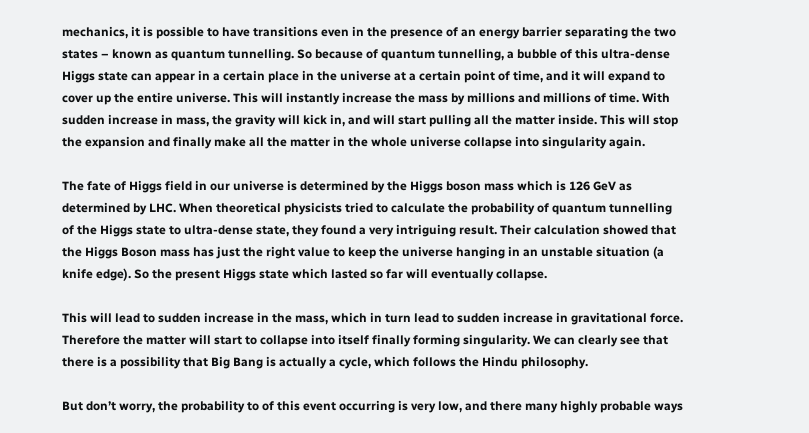mechanics, it is possible to have transitions even in the presence of an energy barrier separating the two states – known as quantum tunnelling. So because of quantum tunnelling, a bubble of this ultra-dense Higgs state can appear in a certain place in the universe at a certain point of time, and it will expand to cover up the entire universe. This will instantly increase the mass by millions and millions of time. With sudden increase in mass, the gravity will kick in, and will start pulling all the matter inside. This will stop the expansion and finally make all the matter in the whole universe collapse into singularity again.

The fate of Higgs field in our universe is determined by the Higgs boson mass which is 126 GeV as determined by LHC. When theoretical physicists tried to calculate the probability of quantum tunnelling of the Higgs state to ultra-dense state, they found a very intriguing result. Their calculation showed that the Higgs Boson mass has just the right value to keep the universe hanging in an unstable situation (a knife edge). So the present Higgs state which lasted so far will eventually collapse.

This will lead to sudden increase in the mass, which in turn lead to sudden increase in gravitational force. Therefore the matter will start to collapse into itself finally forming singularity. We can clearly see that there is a possibility that Big Bang is actually a cycle, which follows the Hindu philosophy.

But don’t worry, the probability to of this event occurring is very low, and there many highly probable ways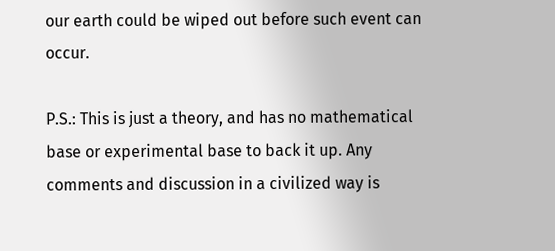our earth could be wiped out before such event can occur.

P.S.: This is just a theory, and has no mathematical base or experimental base to back it up. Any comments and discussion in a civilized way is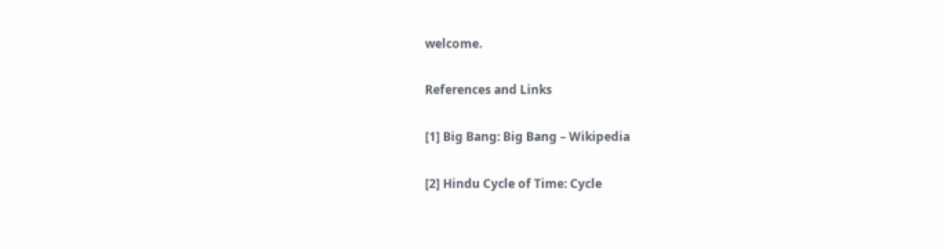welcome.

References and Links

[1] Big Bang: Big Bang – Wikipedia

[2] Hindu Cycle of Time: Cycle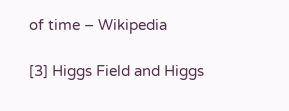of time – Wikipedia

[3] Higgs Field and Higgs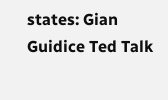states: Gian Guidice Ted Talk